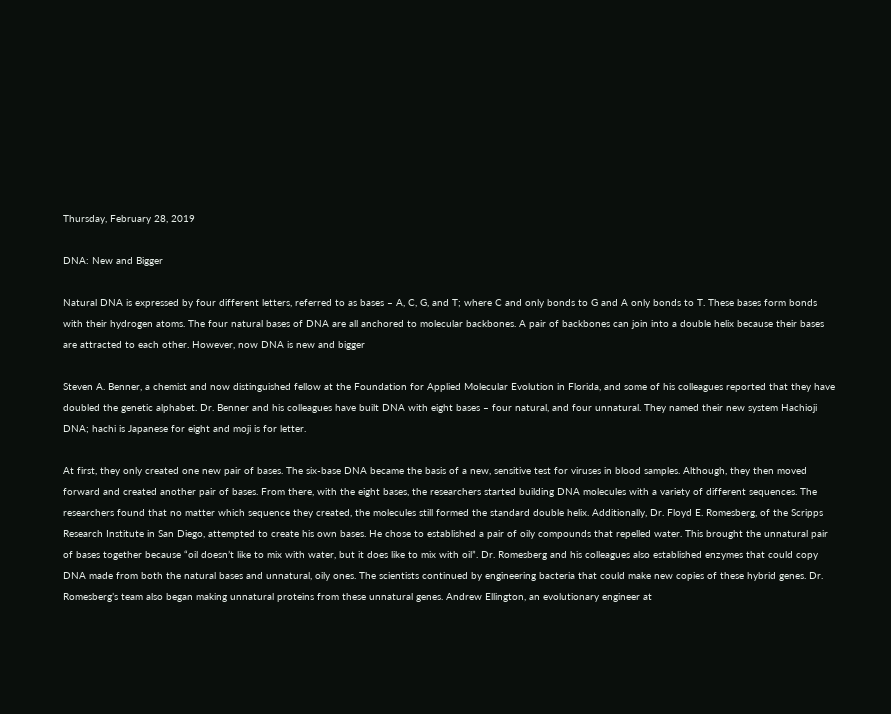Thursday, February 28, 2019

DNA: New and Bigger

Natural DNA is expressed by four different letters, referred to as bases – A, C, G, and T; where C and only bonds to G and A only bonds to T. These bases form bonds with their hydrogen atoms. The four natural bases of DNA are all anchored to molecular backbones. A pair of backbones can join into a double helix because their bases are attracted to each other. However, now DNA is new and bigger

Steven A. Benner, a chemist and now distinguished fellow at the Foundation for Applied Molecular Evolution in Florida, and some of his colleagues reported that they have doubled the genetic alphabet. Dr. Benner and his colleagues have built DNA with eight bases – four natural, and four unnatural. They named their new system Hachioji DNA; hachi is Japanese for eight and moji is for letter.

At first, they only created one new pair of bases. The six-base DNA became the basis of a new, sensitive test for viruses in blood samples. Although, they then moved forward and created another pair of bases. From there, with the eight bases, the researchers started building DNA molecules with a variety of different sequences. The researchers found that no matter which sequence they created, the molecules still formed the standard double helix. Additionally, Dr. Floyd E. Romesberg, of the Scripps Research Institute in San Diego, attempted to create his own bases. He chose to established a pair of oily compounds that repelled water. This brought the unnatural pair of bases together because “oil doesn’t like to mix with water, but it does like to mix with oil”. Dr. Romesberg and his colleagues also established enzymes that could copy DNA made from both the natural bases and unnatural, oily ones. The scientists continued by engineering bacteria that could make new copies of these hybrid genes. Dr. Romesberg’s team also began making unnatural proteins from these unnatural genes. Andrew Ellington, an evolutionary engineer at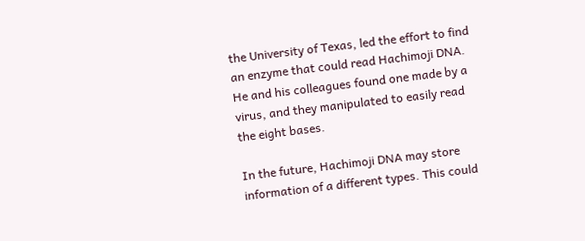the University of Texas, led the effort to find an enzyme that could read Hachimoji DNA. He and his colleagues found one made by a virus, and they manipulated to easily read the eight bases.

In the future, Hachimoji DNA may store information of a different types. This could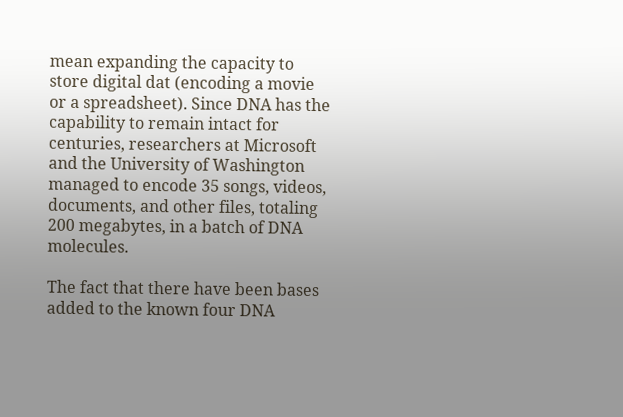mean expanding the capacity to store digital dat (encoding a movie or a spreadsheet). Since DNA has the capability to remain intact for centuries, researchers at Microsoft and the University of Washington managed to encode 35 songs, videos, documents, and other files, totaling 200 megabytes, in a batch of DNA molecules.

The fact that there have been bases added to the known four DNA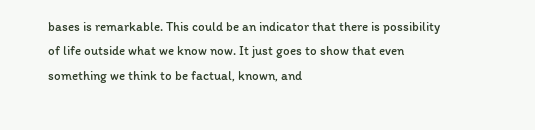bases is remarkable. This could be an indicator that there is possibility of life outside what we know now. It just goes to show that even something we think to be factual, known, and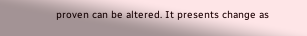proven can be altered. It presents change as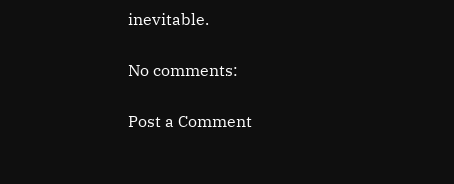inevitable.

No comments:

Post a Comment